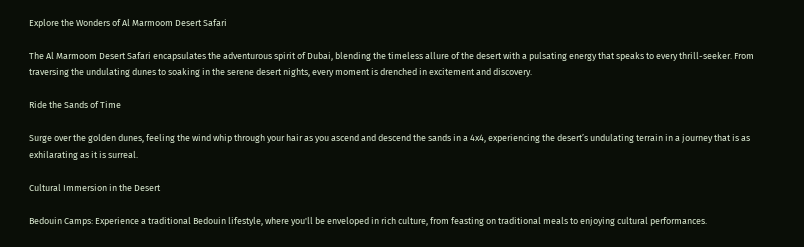Explore the Wonders of Al Marmoom Desert Safari

The Al Marmoom Desert Safari encapsulates the adventurous spirit of Dubai, blending the timeless allure of the desert with a pulsating energy that speaks to every thrill-seeker. From traversing the undulating dunes to soaking in the serene desert nights, every moment is drenched in excitement and discovery.

Ride the Sands of Time

Surge over the golden dunes, feeling the wind whip through your hair as you ascend and descend the sands in a 4x4, experiencing the desert’s undulating terrain in a journey that is as exhilarating as it is surreal.

Cultural Immersion in the Desert

Bedouin Camps: Experience a traditional Bedouin lifestyle, where you'll be enveloped in rich culture, from feasting on traditional meals to enjoying cultural performances.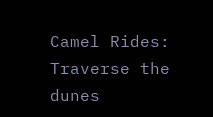Camel Rides: Traverse the dunes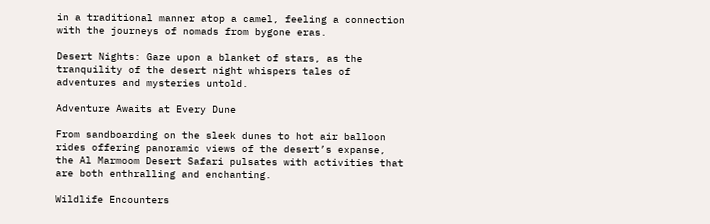in a traditional manner atop a camel, feeling a connection with the journeys of nomads from bygone eras.

Desert Nights: Gaze upon a blanket of stars, as the tranquility of the desert night whispers tales of adventures and mysteries untold.

Adventure Awaits at Every Dune

From sandboarding on the sleek dunes to hot air balloon rides offering panoramic views of the desert’s expanse, the Al Marmoom Desert Safari pulsates with activities that are both enthralling and enchanting.

Wildlife Encounters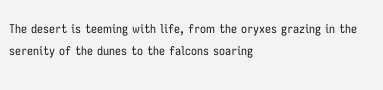The desert is teeming with life, from the oryxes grazing in the serenity of the dunes to the falcons soaring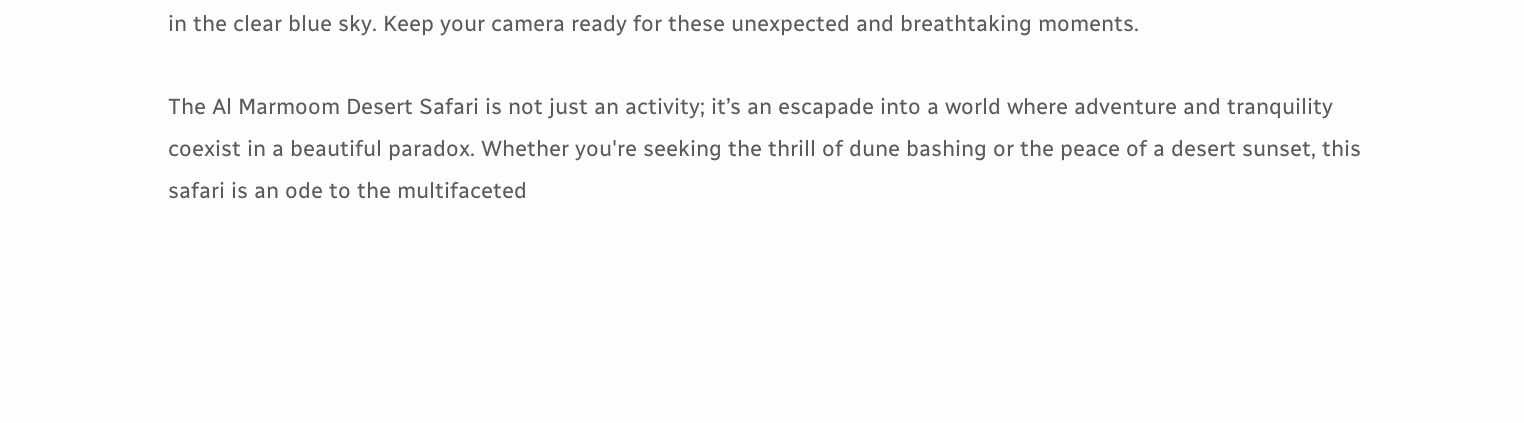in the clear blue sky. Keep your camera ready for these unexpected and breathtaking moments.

The Al Marmoom Desert Safari is not just an activity; it’s an escapade into a world where adventure and tranquility coexist in a beautiful paradox. Whether you're seeking the thrill of dune bashing or the peace of a desert sunset, this safari is an ode to the multifaceted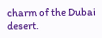charm of the Dubai desert.